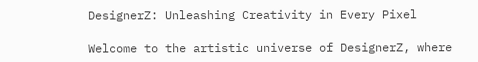DesignerZ: Unleashing Creativity in Every Pixel

Welcome to the artistic universe of DesignerZ, where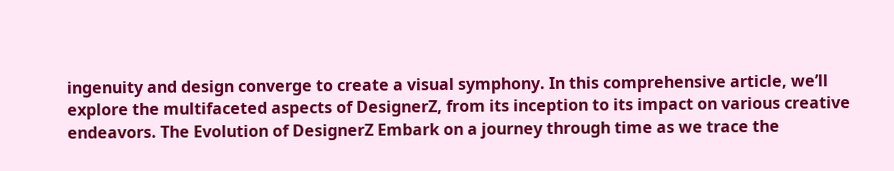ingenuity and design converge to create a visual symphony. In this comprehensive article, we’ll explore the multifaceted aspects of DesignerZ, from its inception to its impact on various creative endeavors. The Evolution of DesignerZ Embark on a journey through time as we trace the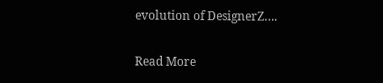evolution of DesignerZ….

Read More